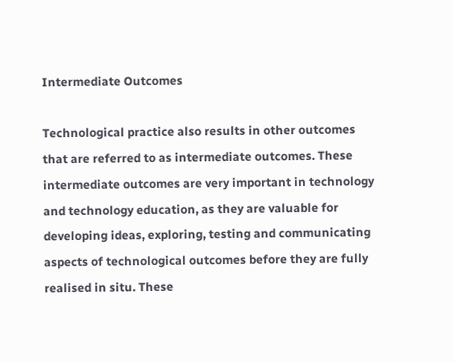Intermediate Outcomes

Technological practice also results in other outcomes that are referred to as intermediate outcomes. These intermediate outcomes are very important in technology and technology education, as they are valuable for developing ideas, exploring, testing and communicating aspects of technological outcomes before they are fully realised in situ. These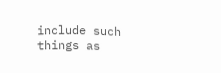include such things as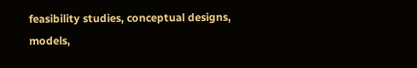feasibility studies, conceptual designs, models,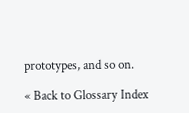prototypes, and so on.

« Back to Glossary Index